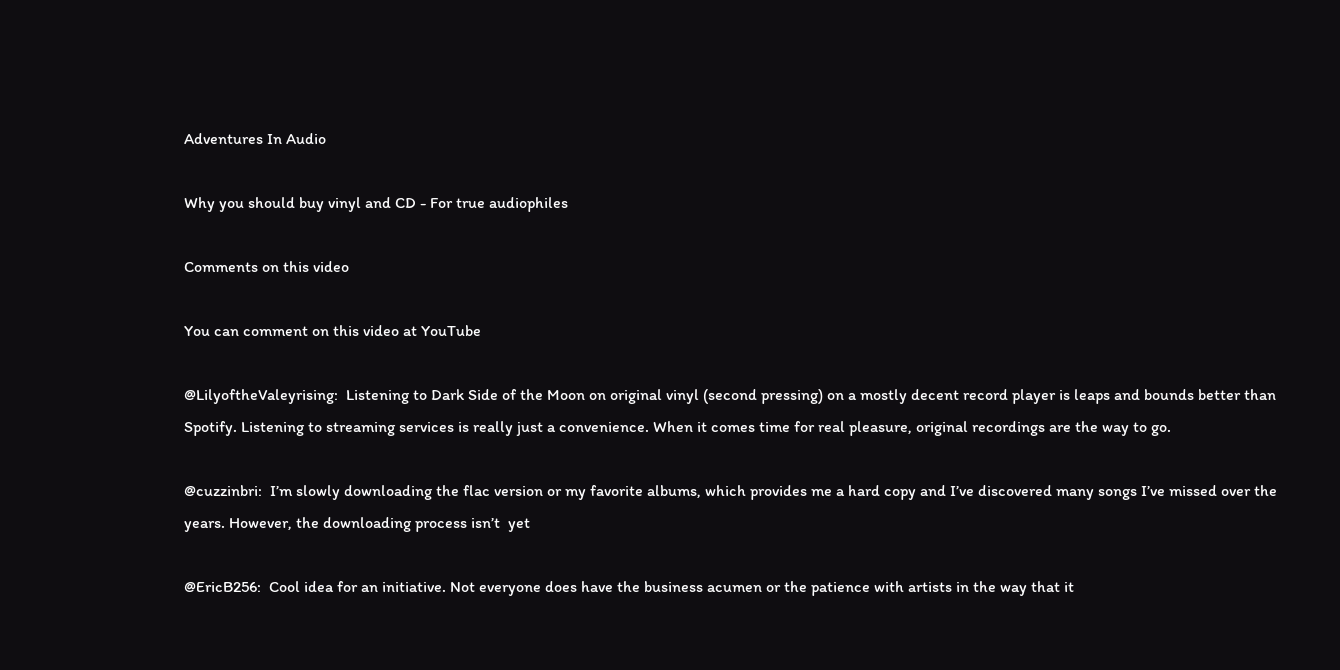Adventures In Audio

Why you should buy vinyl and CD - For true audiophiles

Comments on this video

You can comment on this video at YouTube

@LilyoftheValeyrising:  Listening to Dark Side of the Moon on original vinyl (second pressing) on a mostly decent record player is leaps and bounds better than Spotify. Listening to streaming services is really just a convenience. When it comes time for real pleasure, original recordings are the way to go.

@cuzzinbri:  I’m slowly downloading the flac version or my favorite albums, which provides me a hard copy and I’ve discovered many songs I’ve missed over the years. However, the downloading process isn’t  yet

@EricB256:  Cool idea for an initiative. Not everyone does have the business acumen or the patience with artists in the way that it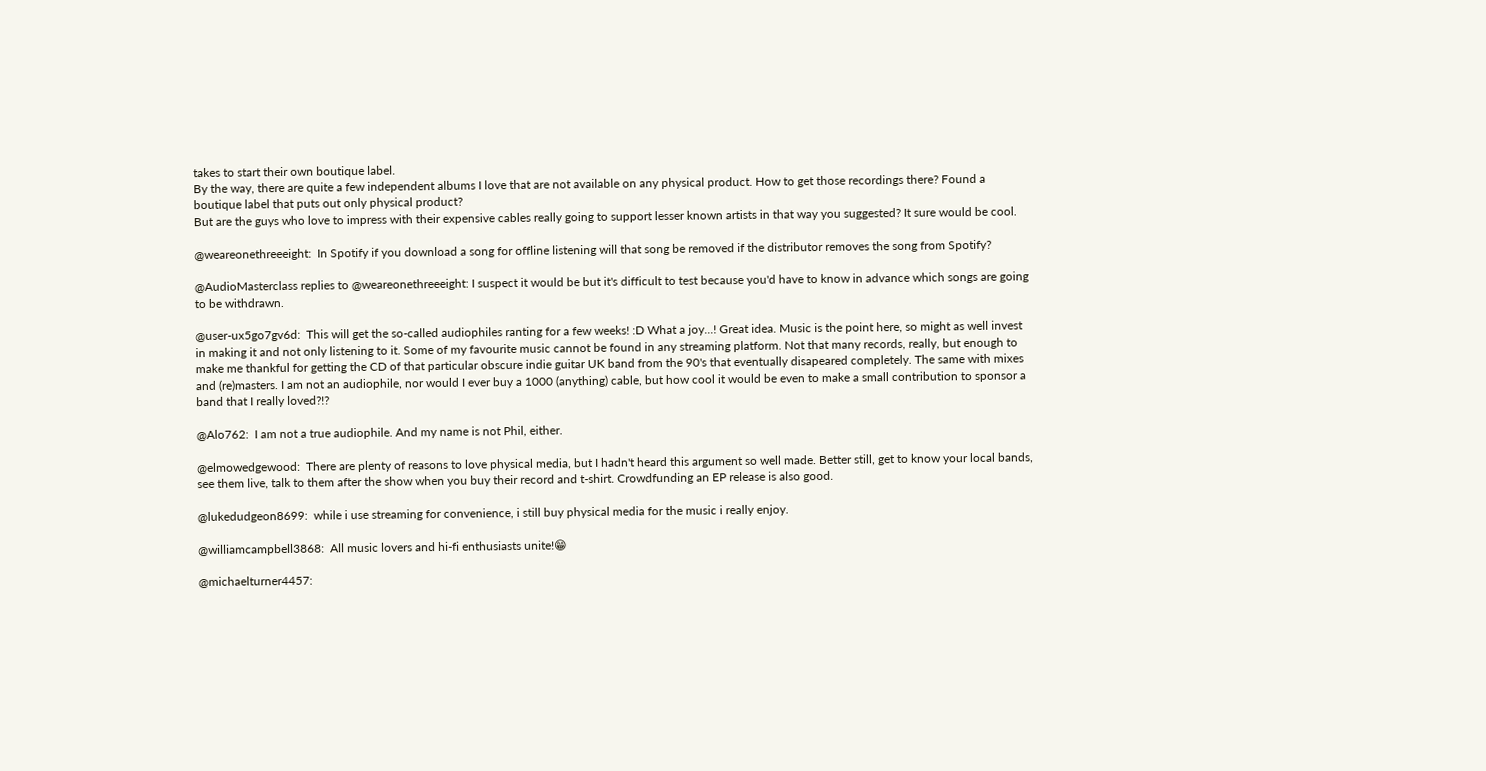takes to start their own boutique label.
By the way, there are quite a few independent albums I love that are not available on any physical product. How to get those recordings there? Found a boutique label that puts out only physical product?
But are the guys who love to impress with their expensive cables really going to support lesser known artists in that way you suggested? It sure would be cool.

@weareonethreeeight:  In Spotify if you download a song for offline listening will that song be removed if the distributor removes the song from Spotify?

@AudioMasterclass replies to @weareonethreeeight: I suspect it would be but it's difficult to test because you'd have to know in advance which songs are going to be withdrawn.

@user-ux5go7gv6d:  This will get the so-called audiophiles ranting for a few weeks! :D What a joy...! Great idea. Music is the point here, so might as well invest in making it and not only listening to it. Some of my favourite music cannot be found in any streaming platform. Not that many records, really, but enough to make me thankful for getting the CD of that particular obscure indie guitar UK band from the 90's that eventually disapeared completely. The same with mixes and (re)masters. I am not an audiophile, nor would I ever buy a 1000 (anything) cable, but how cool it would be even to make a small contribution to sponsor a band that I really loved?!?

@Alo762:  I am not a true audiophile. And my name is not Phil, either.

@elmowedgewood:  There are plenty of reasons to love physical media, but I hadn't heard this argument so well made. Better still, get to know your local bands, see them live, talk to them after the show when you buy their record and t-shirt. Crowdfunding an EP release is also good.

@lukedudgeon8699:  while i use streaming for convenience, i still buy physical media for the music i really enjoy.

@williamcampbell3868:  All music lovers and hi-fi enthusiasts unite!😁

@michaelturner4457: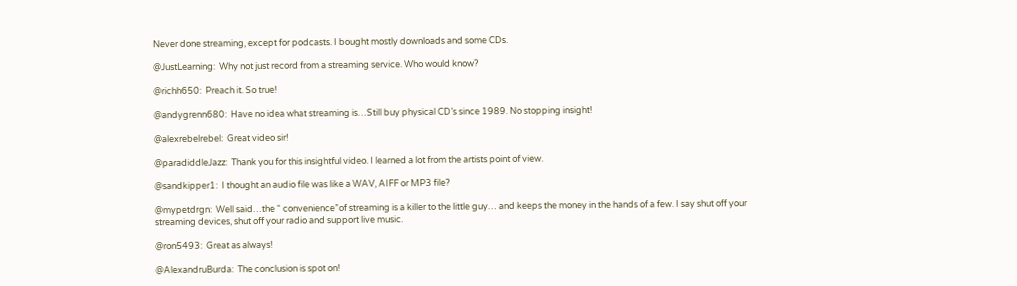Never done streaming, except for podcasts. I bought mostly downloads and some CDs.

@JustLearning:  Why not just record from a streaming service. Who would know?

@richh650:  Preach it. So true!

@andygrenn680:  Have no idea what streaming is…Still buy physical CD’s since 1989. No stopping insight!

@alexrebelrebel:  Great video sir!

@paradiddleJazz:  Thank you for this insightful video. I learned a lot from the artists point of view.

@sandkipper1:  I thought an audio file was like a WAV, AIFF or MP3 file?

@mypetdrgn:  Well said…the “ convenience”of streaming is a killer to the little guy… and keeps the money in the hands of a few. I say shut off your streaming devices, shut off your radio and support live music.

@ron5493:  Great as always!

@AlexandruBurda:  The conclusion is spot on!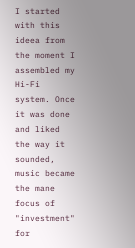I started with this ideea from the moment I assembled my Hi-Fi system. Once it was done and liked the way it sounded, music became the mane focus of "investment" for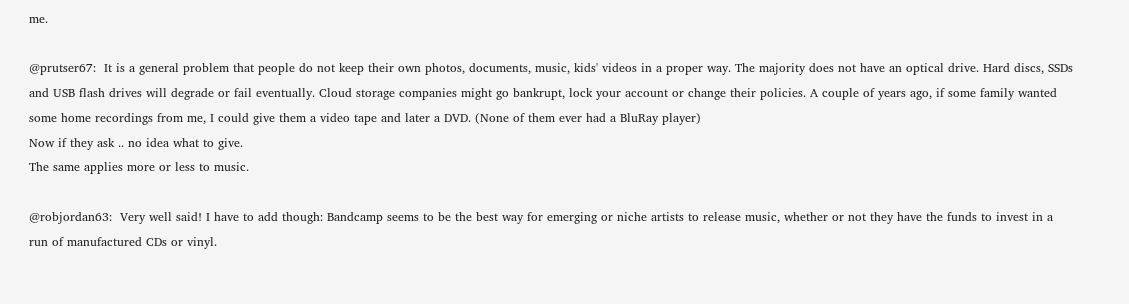me.

@prutser67:  It is a general problem that people do not keep their own photos, documents, music, kids' videos in a proper way. The majority does not have an optical drive. Hard discs, SSDs and USB flash drives will degrade or fail eventually. Cloud storage companies might go bankrupt, lock your account or change their policies. A couple of years ago, if some family wanted some home recordings from me, I could give them a video tape and later a DVD. (None of them ever had a BluRay player)
Now if they ask .. no idea what to give.
The same applies more or less to music.

@robjordan63:  Very well said! I have to add though: Bandcamp seems to be the best way for emerging or niche artists to release music, whether or not they have the funds to invest in a run of manufactured CDs or vinyl.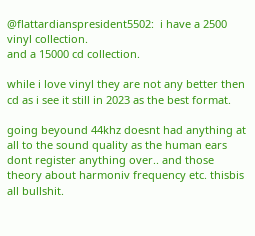@flattardianspresident5502:  i have a 2500 vinyl collection.
and a 15000 cd collection.

while i love vinyl they are not any better then cd as i see it still in 2023 as the best format.

going beyound 44khz doesnt had anything at all to the sound quality as the human ears dont register anything over.. and those theory about harmoniv frequency etc. thisbis all bullshit.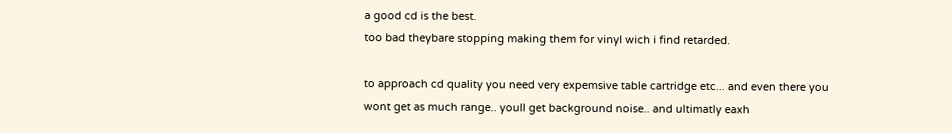a good cd is the best.
too bad theybare stopping making them for vinyl wich i find retarded.

to approach cd quality you need very expemsive table cartridge etc... and even there you wont get as much range.. youll get background noise.. and ultimatly eaxh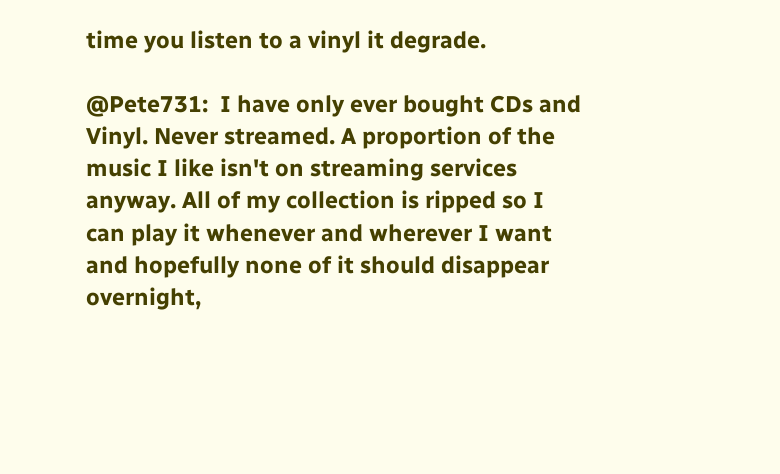time you listen to a vinyl it degrade.

@Pete731:  I have only ever bought CDs and Vinyl. Never streamed. A proportion of the music I like isn't on streaming services anyway. All of my collection is ripped so I can play it whenever and wherever I want and hopefully none of it should disappear overnight,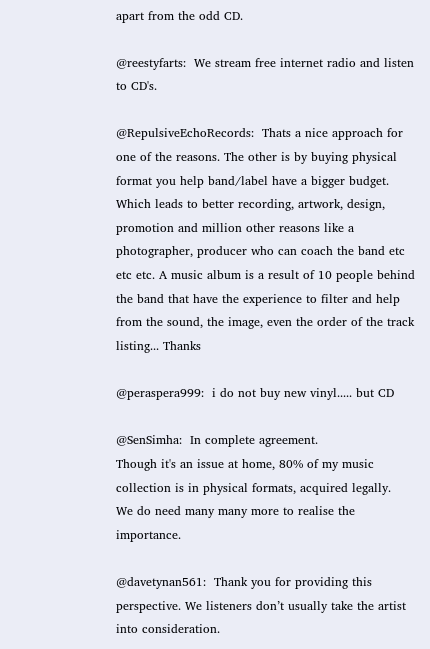apart from the odd CD.

@reestyfarts:  We stream free internet radio and listen to CD's.

@RepulsiveEchoRecords:  Thats a nice approach for one of the reasons. The other is by buying physical format you help band/label have a bigger budget. Which leads to better recording, artwork, design, promotion and million other reasons like a photographer, producer who can coach the band etc etc etc. A music album is a result of 10 people behind the band that have the experience to filter and help from the sound, the image, even the order of the track listing... Thanks

@peraspera999:  i do not buy new vinyl..... but CD

@SenSimha:  In complete agreement.
Though it's an issue at home, 80% of my music collection is in physical formats, acquired legally.
We do need many many more to realise the importance.

@davetynan561:  Thank you for providing this perspective. We listeners don’t usually take the artist into consideration.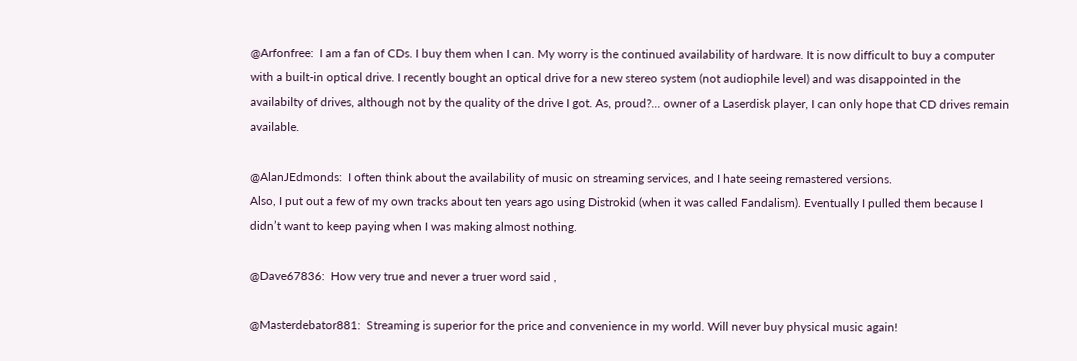@Arfonfree:  I am a fan of CDs. I buy them when I can. My worry is the continued availability of hardware. It is now difficult to buy a computer with a built-in optical drive. I recently bought an optical drive for a new stereo system (not audiophile level) and was disappointed in the availabilty of drives, although not by the quality of the drive I got. As, proud?... owner of a Laserdisk player, I can only hope that CD drives remain available.

@AlanJEdmonds:  I often think about the availability of music on streaming services, and I hate seeing remastered versions.
Also, I put out a few of my own tracks about ten years ago using Distrokid (when it was called Fandalism). Eventually I pulled them because I didn’t want to keep paying when I was making almost nothing.

@Dave67836:  How very true and never a truer word said ,

@Masterdebator881:  Streaming is superior for the price and convenience in my world. Will never buy physical music again!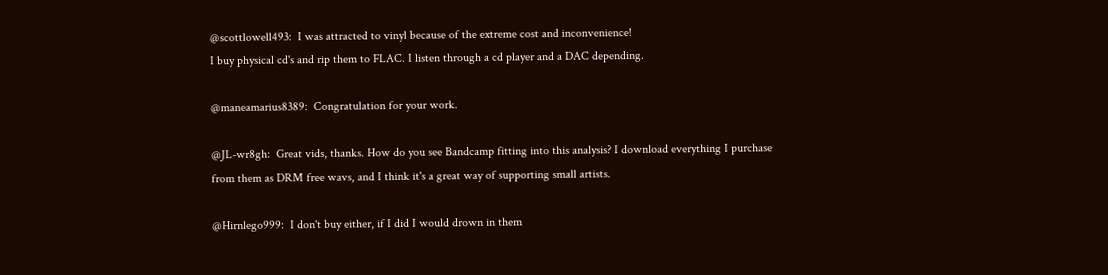@scottlowell493:  I was attracted to vinyl because of the extreme cost and inconvenience!
I buy physical cd's and rip them to FLAC. I listen through a cd player and a DAC depending.

@maneamarius8389:  Congratulation for your work.

@JL-wr8gh:  Great vids, thanks. How do you see Bandcamp fitting into this analysis? I download everything I purchase from them as DRM free wavs, and I think it's a great way of supporting small artists.

@Hirnlego999:  I don't buy either, if I did I would drown in them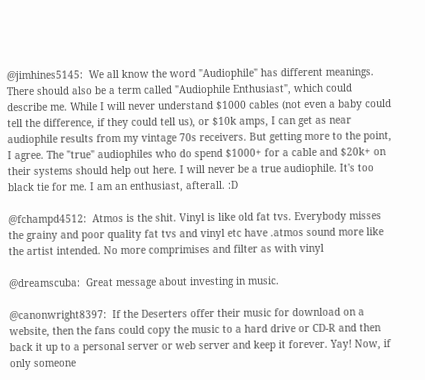@jimhines5145:  We all know the word "Audiophile" has different meanings. There should also be a term called "Audiophile Enthusiast", which could describe me. While I will never understand $1000 cables (not even a baby could tell the difference, if they could tell us), or $10k amps, I can get as near audiophile results from my vintage 70s receivers. But getting more to the point, I agree. The "true" audiophiles who do spend $1000+ for a cable and $20k+ on their systems should help out here. I will never be a true audiophile. It's too black tie for me. I am an enthusiast, afterall. :D

@fchampd4512:  Atmos is the shit. Vinyl is like old fat tvs. Everybody misses the grainy and poor quality fat tvs and vinyl etc have .atmos sound more like the artist intended. No more comprimises and filter as with vinyl

@dreamscuba:  Great message about investing in music.

@canonwright8397:  If the Deserters offer their music for download on a website, then the fans could copy the music to a hard drive or CD-R and then back it up to a personal server or web server and keep it forever. Yay! Now, if only someone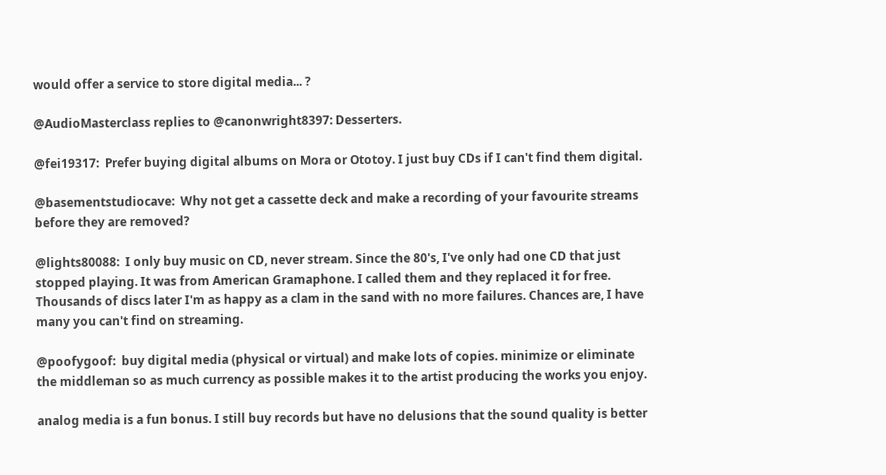would offer a service to store digital media... ?

@AudioMasterclass replies to @canonwright8397: Desserters.

@fei19317:  Prefer buying digital albums on Mora or Ototoy. I just buy CDs if I can't find them digital.

@basementstudiocave:  Why not get a cassette deck and make a recording of your favourite streams before they are removed?

@lights80088:  I only buy music on CD, never stream. Since the 80's, I've only had one CD that just stopped playing. It was from American Gramaphone. I called them and they replaced it for free. Thousands of discs later I'm as happy as a clam in the sand with no more failures. Chances are, I have many you can't find on streaming.

@poofygoof:  buy digital media (physical or virtual) and make lots of copies. minimize or eliminate the middleman so as much currency as possible makes it to the artist producing the works you enjoy.

analog media is a fun bonus. I still buy records but have no delusions that the sound quality is better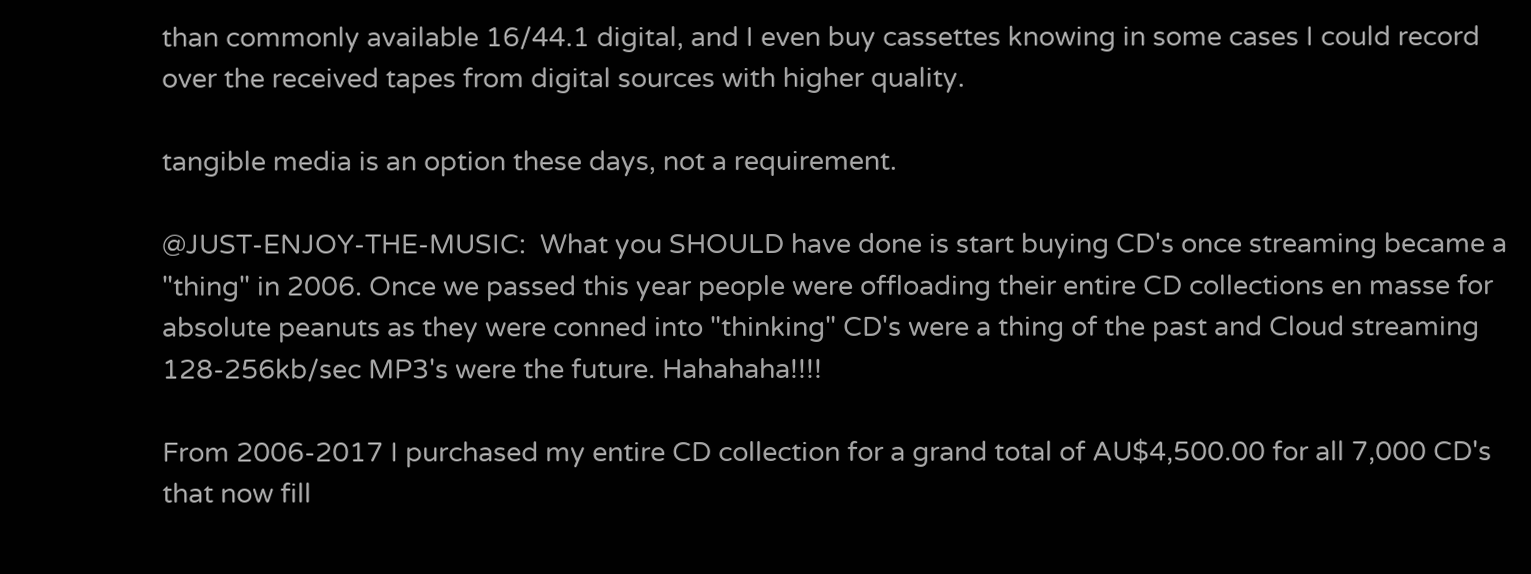than commonly available 16/44.1 digital, and I even buy cassettes knowing in some cases I could record over the received tapes from digital sources with higher quality.

tangible media is an option these days, not a requirement.

@JUST-ENJOY-THE-MUSIC:  What you SHOULD have done is start buying CD's once streaming became a "thing" in 2006. Once we passed this year people were offloading their entire CD collections en masse for absolute peanuts as they were conned into "thinking" CD's were a thing of the past and Cloud streaming 128-256kb/sec MP3's were the future. Hahahaha!!!!

From 2006-2017 I purchased my entire CD collection for a grand total of AU$4,500.00 for all 7,000 CD's that now fill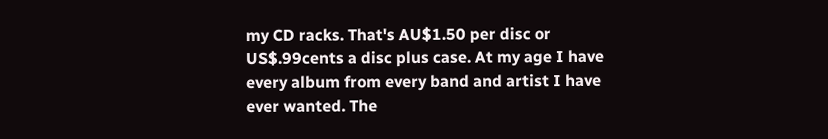my CD racks. That's AU$1.50 per disc or US$.99cents a disc plus case. At my age I have every album from every band and artist I have ever wanted. The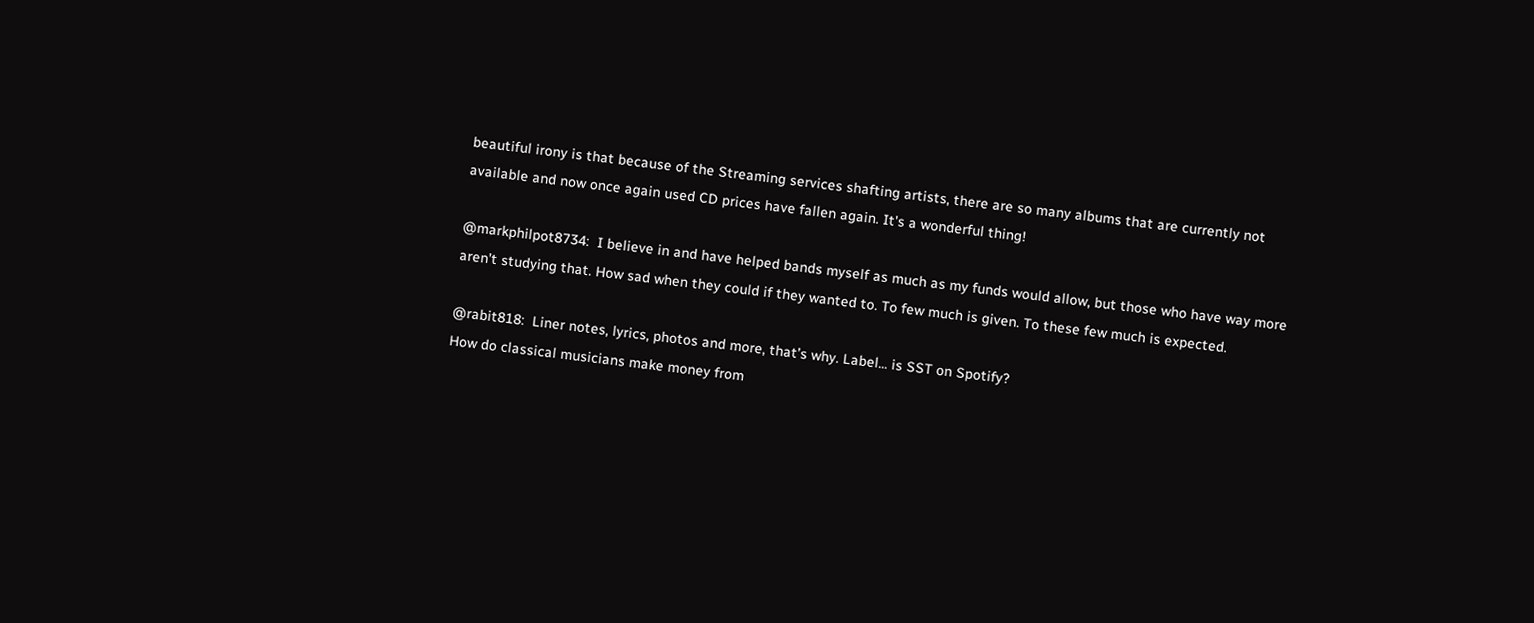beautiful irony is that because of the Streaming services shafting artists, there are so many albums that are currently not available and now once again used CD prices have fallen again. It's a wonderful thing!

@markphilpot8734:  I believe in and have helped bands myself as much as my funds would allow, but those who have way more aren’t studying that. How sad when they could if they wanted to. To few much is given. To these few much is expected.

@rabit818:  Liner notes, lyrics, photos and more, that’s why. Label... is SST on Spotify?
How do classical musicians make money from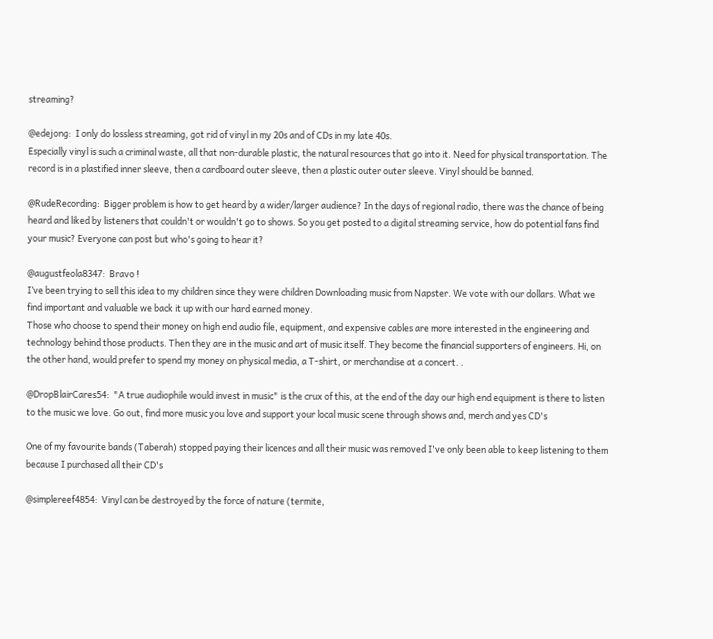streaming?

@edejong:  I only do lossless streaming, got rid of vinyl in my 20s and of CDs in my late 40s.
Especially vinyl is such a criminal waste, all that non-durable plastic, the natural resources that go into it. Need for physical transportation. The record is in a plastified inner sleeve, then a cardboard outer sleeve, then a plastic outer outer sleeve. Vinyl should be banned.

@RudeRecording:  Bigger problem is how to get heard by a wider/larger audience? In the days of regional radio, there was the chance of being heard and liked by listeners that couldn't or wouldn't go to shows. So you get posted to a digital streaming service, how do potential fans find your music? Everyone can post but who's going to hear it?

@augustfeola8347:  Bravo !
I’ve been trying to sell this idea to my children since they were children Downloading music from Napster. We vote with our dollars. What we find important and valuable we back it up with our hard earned money.
Those who choose to spend their money on high end audio file, equipment, and expensive cables are more interested in the engineering and technology behind those products. Then they are in the music and art of music itself. They become the financial supporters of engineers. Hi, on the other hand, would prefer to spend my money on physical media, a T-shirt, or merchandise at a concert. .

@DropBlairCares54:  "A true audiophile would invest in music" is the crux of this, at the end of the day our high end equipment is there to listen to the music we love. Go out, find more music you love and support your local music scene through shows and, merch and yes CD's

One of my favourite bands (Taberah) stopped paying their licences and all their music was removed I've only been able to keep listening to them because I purchased all their CD's

@simplereef4854:  Vinyl can be destroyed by the force of nature (termite,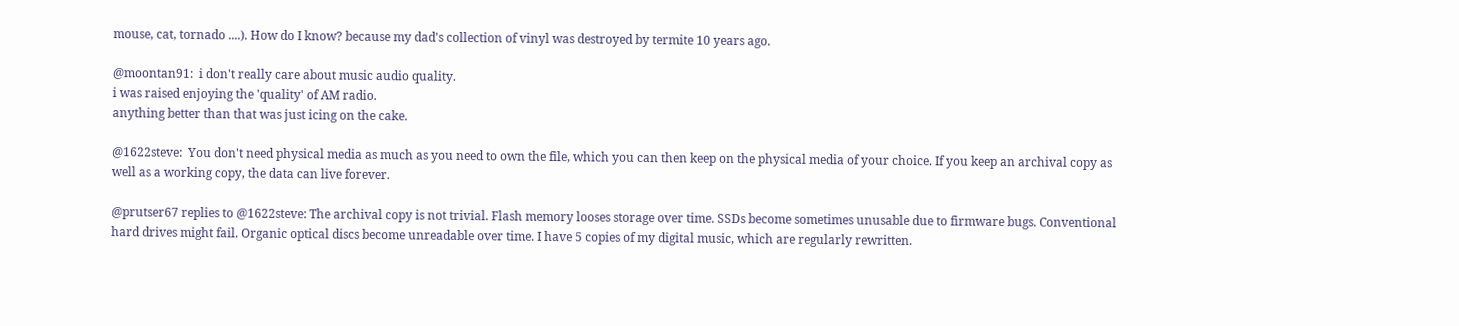mouse, cat, tornado ....). How do I know? because my dad's collection of vinyl was destroyed by termite 10 years ago.

@moontan91:  i don't really care about music audio quality.
i was raised enjoying the 'quality' of AM radio.
anything better than that was just icing on the cake.

@1622steve:  You don't need physical media as much as you need to own the file, which you can then keep on the physical media of your choice. If you keep an archival copy as well as a working copy, the data can live forever.

@prutser67 replies to @1622steve: The archival copy is not trivial. Flash memory looses storage over time. SSDs become sometimes unusable due to firmware bugs. Conventional hard drives might fail. Organic optical discs become unreadable over time. I have 5 copies of my digital music, which are regularly rewritten.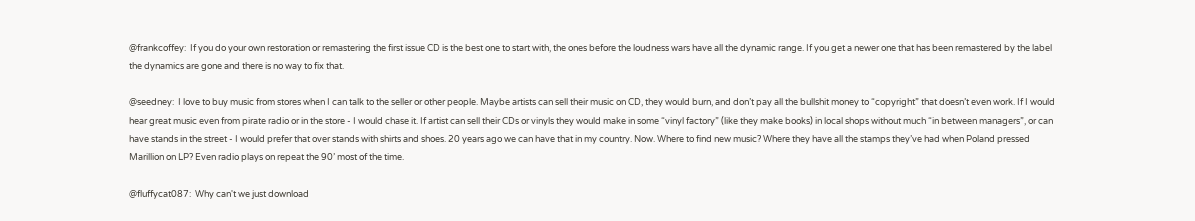@frankcoffey:  If you do your own restoration or remastering the first issue CD is the best one to start with, the ones before the loudness wars have all the dynamic range. If you get a newer one that has been remastered by the label the dynamics are gone and there is no way to fix that.

@seedney:  I love to buy music from stores when I can talk to the seller or other people. Maybe artists can sell their music on CD, they would burn, and don’t pay all the bullshit money to “copyright” that doesn’t even work. If I would hear great music even from pirate radio or in the store - I would chase it. If artist can sell their CDs or vinyls they would make in some “vinyl factory” (like they make books) in local shops without much “in between managers”, or can have stands in the street - I would prefer that over stands with shirts and shoes. 20 years ago we can have that in my country. Now. Where to find new music? Where they have all the stamps they’ve had when Poland pressed Marillion on LP? Even radio plays on repeat the 90’ most of the time.

@fluffycat087:  Why can't we just download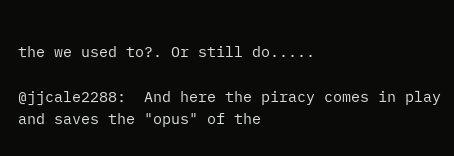the we used to?. Or still do.....

@jjcale2288:  And here the piracy comes in play and saves the "opus" of the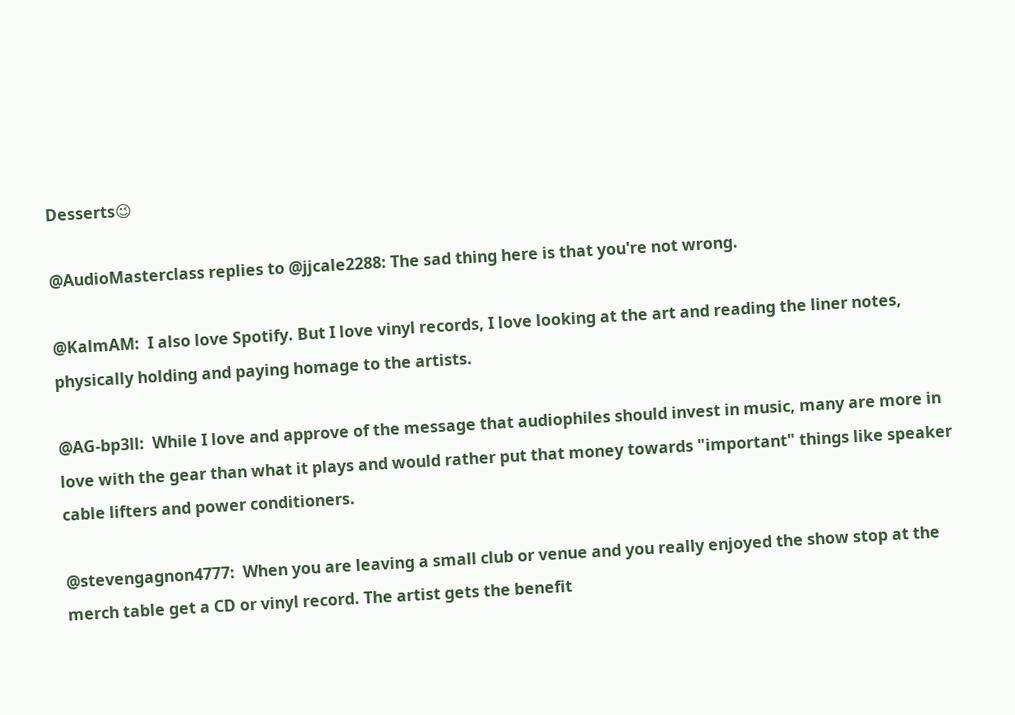Desserts😉

@AudioMasterclass replies to @jjcale2288: The sad thing here is that you're not wrong.

@KalmAM:  I also love Spotify. But I love vinyl records, I love looking at the art and reading the liner notes, physically holding and paying homage to the artists.

@AG-bp3ll:  While I love and approve of the message that audiophiles should invest in music, many are more in love with the gear than what it plays and would rather put that money towards "important" things like speaker cable lifters and power conditioners.

@stevengagnon4777:  When you are leaving a small club or venue and you really enjoyed the show stop at the merch table get a CD or vinyl record. The artist gets the benefit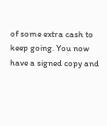of some extra cash to keep going. You now have a signed copy and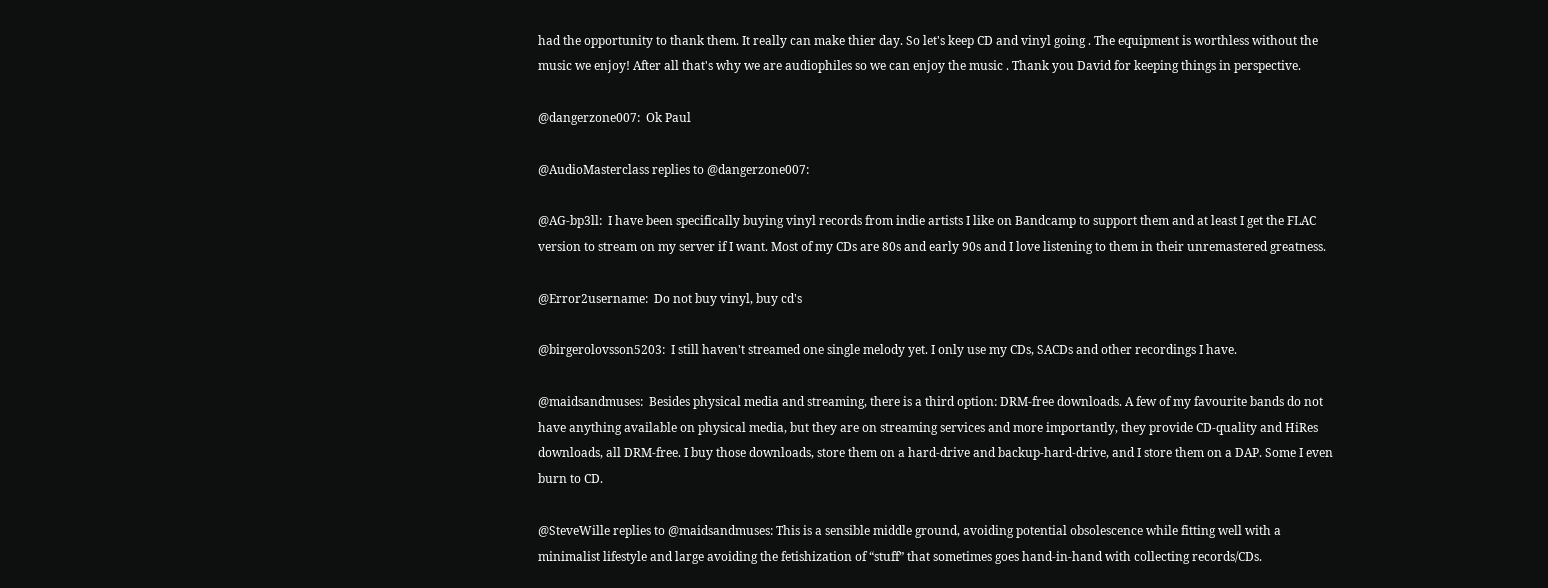had the opportunity to thank them. It really can make thier day. So let's keep CD and vinyl going . The equipment is worthless without the music we enjoy! After all that's why we are audiophiles so we can enjoy the music . Thank you David for keeping things in perspective.

@dangerzone007:  Ok Paul

@AudioMasterclass replies to @dangerzone007:

@AG-bp3ll:  I have been specifically buying vinyl records from indie artists I like on Bandcamp to support them and at least I get the FLAC version to stream on my server if I want. Most of my CDs are 80s and early 90s and I love listening to them in their unremastered greatness.

@Error2username:  Do not buy vinyl, buy cd's

@birgerolovsson5203:  I still haven't streamed one single melody yet. I only use my CDs, SACDs and other recordings I have.

@maidsandmuses:  Besides physical media and streaming, there is a third option: DRM-free downloads. A few of my favourite bands do not have anything available on physical media, but they are on streaming services and more importantly, they provide CD-quality and HiRes downloads, all DRM-free. I buy those downloads, store them on a hard-drive and backup-hard-drive, and I store them on a DAP. Some I even burn to CD.

@SteveWille replies to @maidsandmuses: This is a sensible middle ground, avoiding potential obsolescence while fitting well with a minimalist lifestyle and large avoiding the fetishization of “stuff” that sometimes goes hand-in-hand with collecting records/CDs.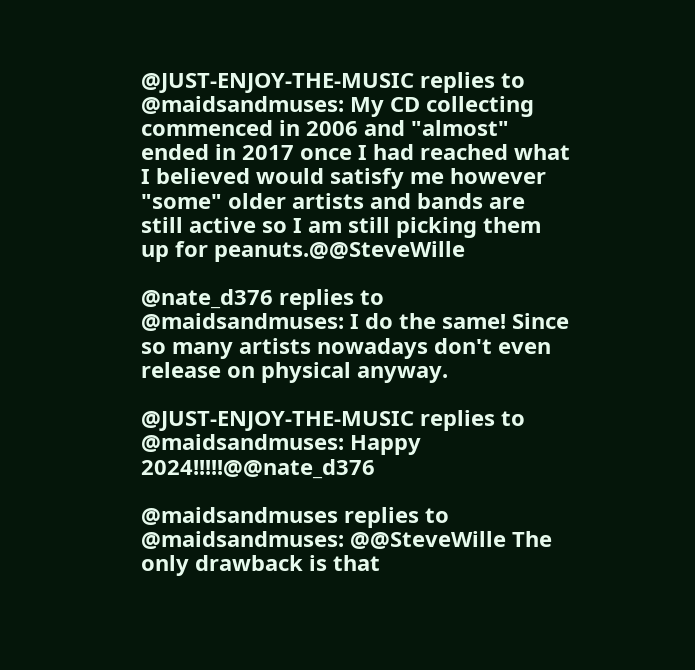@JUST-ENJOY-THE-MUSIC replies to @maidsandmuses: My CD collecting commenced in 2006 and "almost" ended in 2017 once I had reached what I believed would satisfy me however "some" older artists and bands are still active so I am still picking them up for peanuts.@@SteveWille

@nate_d376 replies to @maidsandmuses: I do the same! Since so many artists nowadays don't even release on physical anyway.

@JUST-ENJOY-THE-MUSIC replies to @maidsandmuses: Happy 2024!!!!!@@nate_d376

@maidsandmuses replies to @maidsandmuses: @@SteveWille The only drawback is that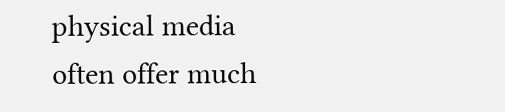physical media often offer much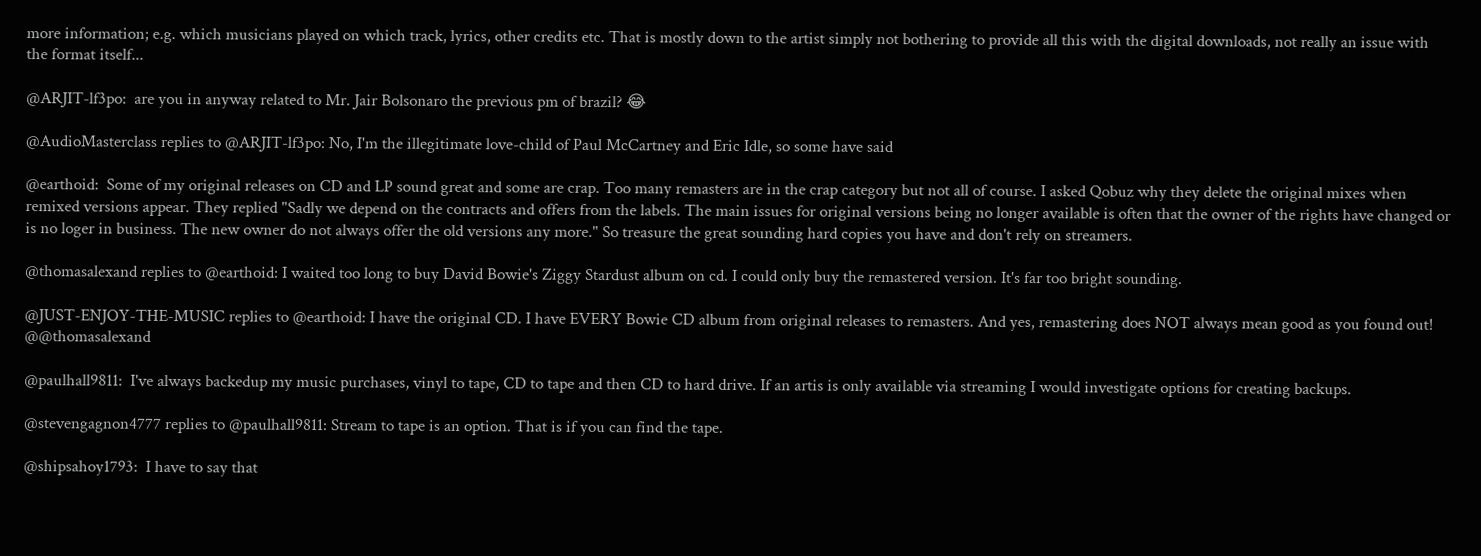more information; e.g. which musicians played on which track, lyrics, other credits etc. That is mostly down to the artist simply not bothering to provide all this with the digital downloads, not really an issue with the format itself...

@ARJIT-lf3po:  are you in anyway related to Mr. Jair Bolsonaro the previous pm of brazil? 😂

@AudioMasterclass replies to @ARJIT-lf3po: No, I'm the illegitimate love-child of Paul McCartney and Eric Idle, so some have said

@earthoid:  Some of my original releases on CD and LP sound great and some are crap. Too many remasters are in the crap category but not all of course. I asked Qobuz why they delete the original mixes when remixed versions appear. They replied "Sadly we depend on the contracts and offers from the labels. The main issues for original versions being no longer available is often that the owner of the rights have changed or is no loger in business. The new owner do not always offer the old versions any more." So treasure the great sounding hard copies you have and don't rely on streamers.

@thomasalexand replies to @earthoid: I waited too long to buy David Bowie's Ziggy Stardust album on cd. I could only buy the remastered version. It's far too bright sounding.

@JUST-ENJOY-THE-MUSIC replies to @earthoid: I have the original CD. I have EVERY Bowie CD album from original releases to remasters. And yes, remastering does NOT always mean good as you found out! @@thomasalexand

@paulhall9811:  I've always backedup my music purchases, vinyl to tape, CD to tape and then CD to hard drive. If an artis is only available via streaming I would investigate options for creating backups.

@stevengagnon4777 replies to @paulhall9811: Stream to tape is an option. That is if you can find the tape.

@shipsahoy1793:  I have to say that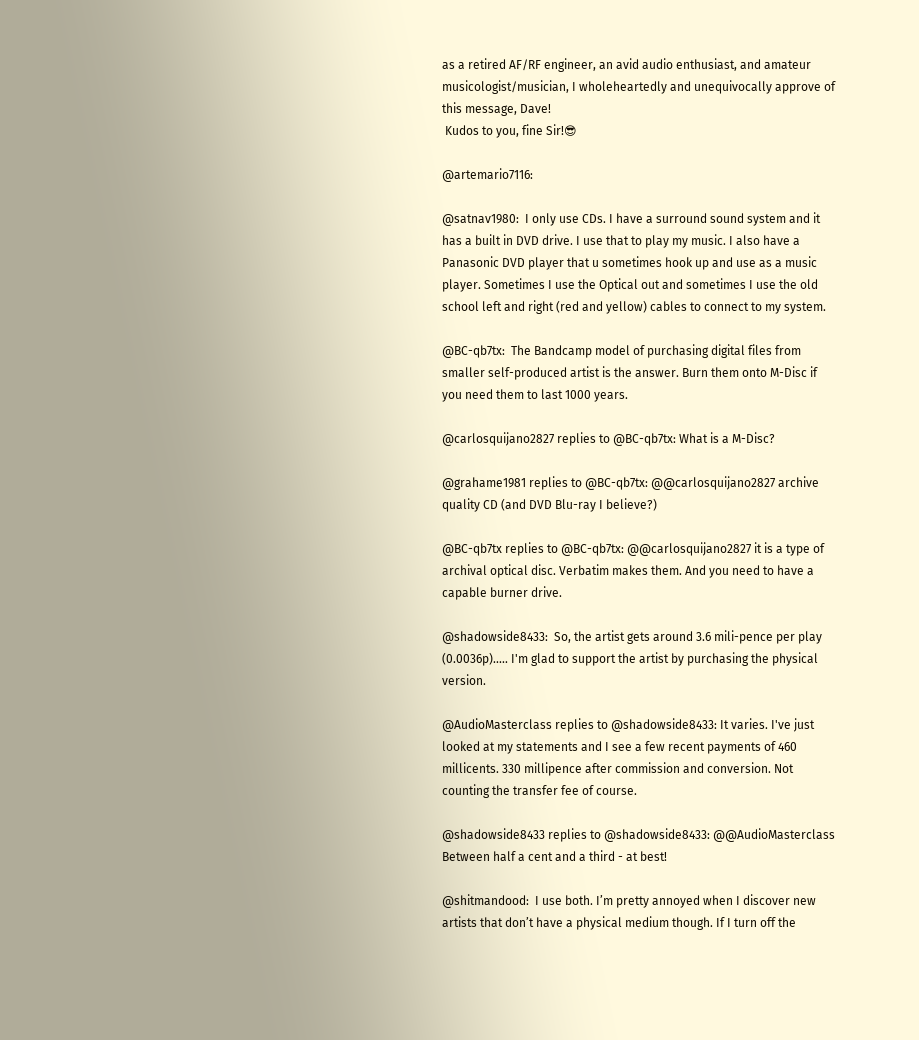as a retired AF/RF engineer, an avid audio enthusiast, and amateur musicologist/musician, I wholeheartedly and unequivocally approve of this message, Dave!
 Kudos to you, fine Sir!😎

@artemario7116:

@satnav1980:  I only use CDs. I have a surround sound system and it has a built in DVD drive. I use that to play my music. I also have a Panasonic DVD player that u sometimes hook up and use as a music player. Sometimes I use the Optical out and sometimes I use the old school left and right (red and yellow) cables to connect to my system.

@BC-qb7tx:  The Bandcamp model of purchasing digital files from smaller self-produced artist is the answer. Burn them onto M-Disc if you need them to last 1000 years.

@carlosquijano2827 replies to @BC-qb7tx: What is a M-Disc?

@grahame1981 replies to @BC-qb7tx: @@carlosquijano2827 archive quality CD (and DVD Blu-ray I believe?)

@BC-qb7tx replies to @BC-qb7tx: @@carlosquijano2827 it is a type of archival optical disc. Verbatim makes them. And you need to have a capable burner drive.

@shadowside8433:  So, the artist gets around 3.6 mili-pence per play (0.0036p)..... I'm glad to support the artist by purchasing the physical version.

@AudioMasterclass replies to @shadowside8433: It varies. I've just looked at my statements and I see a few recent payments of 460 millicents. 330 millipence after commission and conversion. Not counting the transfer fee of course.

@shadowside8433 replies to @shadowside8433: @@AudioMasterclass Between half a cent and a third - at best!

@shitmandood:  I use both. I’m pretty annoyed when I discover new artists that don’t have a physical medium though. If I turn off the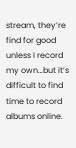stream, they’re find for good unless I record my own…but it’s difficult to find time to record albums online.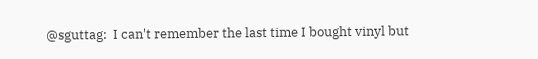@sguttag:  I can't remember the last time I bought vinyl but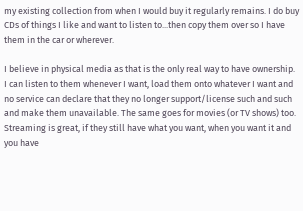my existing collection from when I would buy it regularly remains. I do buy CDs of things I like and want to listen to...then copy them over so I have them in the car or wherever.

I believe in physical media as that is the only real way to have ownership. I can listen to them whenever I want, load them onto whatever I want and no service can declare that they no longer support/license such and such and make them unavailable. The same goes for movies (or TV shows) too. Streaming is great, if they still have what you want, when you want it and you have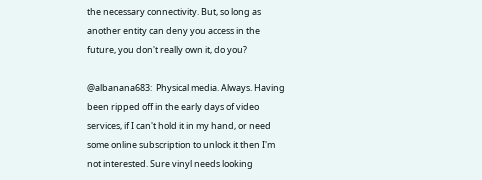the necessary connectivity. But, so long as another entity can deny you access in the future, you don't really own it, do you?

@albanana683:  Physical media. Always. Having been ripped off in the early days of video services, if I can't hold it in my hand, or need some online subscription to unlock it then I'm not interested. Sure vinyl needs looking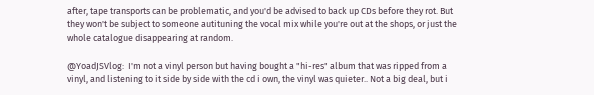after, tape transports can be problematic, and you'd be advised to back up CDs before they rot. But they won't be subject to someone autituning the vocal mix while you're out at the shops, or just the whole catalogue disappearing at random.

@YoadJSVlog:  I'm not a vinyl person but having bought a "hi-res" album that was ripped from a vinyl, and listening to it side by side with the cd i own, the vinyl was quieter.. Not a big deal, but i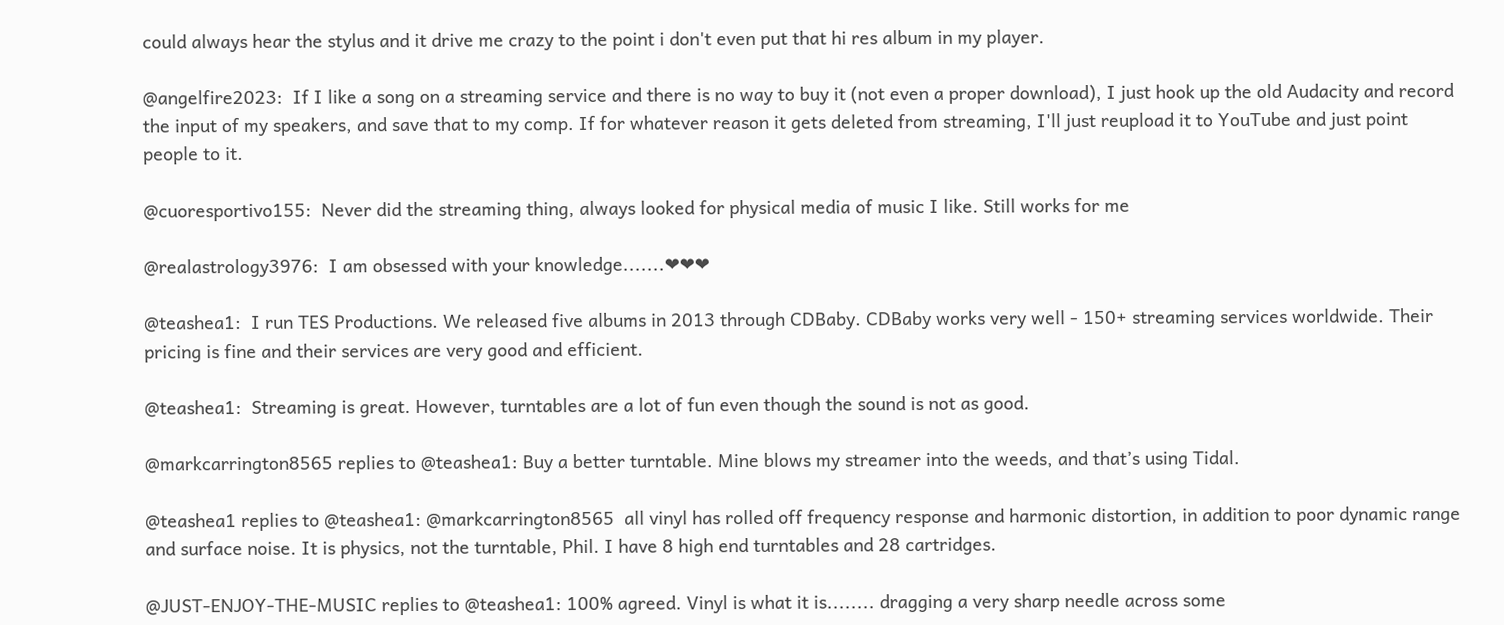could always hear the stylus and it drive me crazy to the point i don't even put that hi res album in my player.

@angelfire2023:  If I like a song on a streaming service and there is no way to buy it (not even a proper download), I just hook up the old Audacity and record the input of my speakers, and save that to my comp. If for whatever reason it gets deleted from streaming, I'll just reupload it to YouTube and just point people to it.

@cuoresportivo155:  Never did the streaming thing, always looked for physical media of music I like. Still works for me

@realastrology3976:  I am obsessed with your knowledge.......❤❤❤

@teashea1:  I run TES Productions. We released five albums in 2013 through CDBaby. CDBaby works very well - 150+ streaming services worldwide. Their pricing is fine and their services are very good and efficient.

@teashea1:  Streaming is great. However, turntables are a lot of fun even though the sound is not as good.

@markcarrington8565 replies to @teashea1: Buy a better turntable. Mine blows my streamer into the weeds, and that’s using Tidal.

@teashea1 replies to @teashea1: @markcarrington8565  all vinyl has rolled off frequency response and harmonic distortion, in addition to poor dynamic range and surface noise. It is physics, not the turntable, Phil. I have 8 high end turntables and 28 cartridges.

@JUST-ENJOY-THE-MUSIC replies to @teashea1: 100% agreed. Vinyl is what it is........ dragging a very sharp needle across some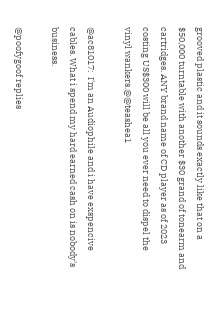grooved plastic and it sounds exactly like that on a $50,000 turntable with another $30 grand of tonearm and cartridges. ANY brand name of CD player as of 2023 costing US$300 will be all you ever need to dispel the vinyl wankers.@@teashea1

@ac81017:  I'm an Audiophile and i have exspencive cables. What i spend my hard earned cash on is nobody's business.

@poofygoof replies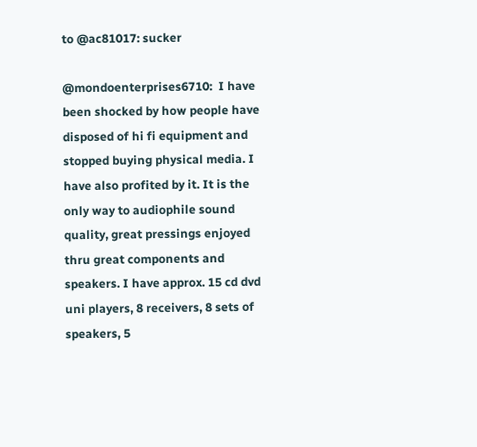to @ac81017: sucker

@mondoenterprises6710:  I have been shocked by how people have disposed of hi fi equipment and stopped buying physical media. I have also profited by it. It is the only way to audiophile sound quality, great pressings enjoyed thru great components and speakers. I have approx. 15 cd dvd uni players, 8 receivers, 8 sets of speakers, 5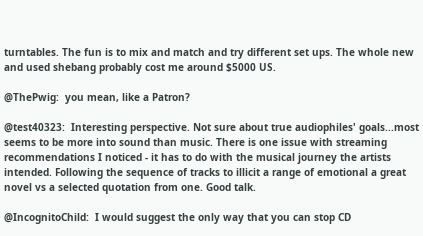turntables. The fun is to mix and match and try different set ups. The whole new and used shebang probably cost me around $5000 US.

@ThePwig:  you mean, like a Patron?

@test40323:  Interesting perspective. Not sure about true audiophiles' goals...most seems to be more into sound than music. There is one issue with streaming recommendations I noticed - it has to do with the musical journey the artists intended. Following the sequence of tracks to illicit a range of emotional a great novel vs a selected quotation from one. Good talk.

@IncognitoChild:  I would suggest the only way that you can stop CD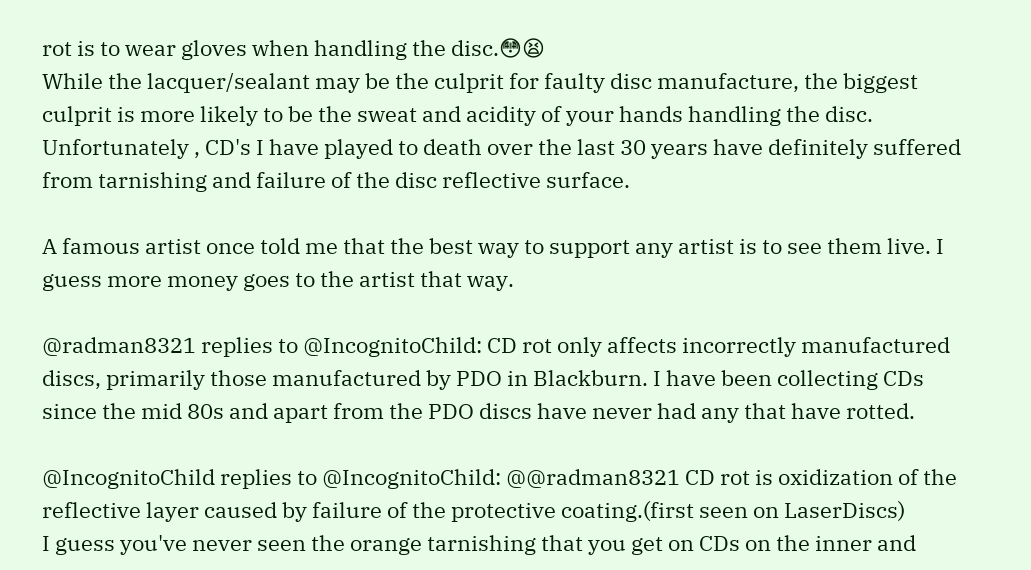rot is to wear gloves when handling the disc.😳😫
While the lacquer/sealant may be the culprit for faulty disc manufacture, the biggest culprit is more likely to be the sweat and acidity of your hands handling the disc.
Unfortunately , CD's I have played to death over the last 30 years have definitely suffered from tarnishing and failure of the disc reflective surface.

A famous artist once told me that the best way to support any artist is to see them live. I guess more money goes to the artist that way.

@radman8321 replies to @IncognitoChild: CD rot only affects incorrectly manufactured discs, primarily those manufactured by PDO in Blackburn. I have been collecting CDs since the mid 80s and apart from the PDO discs have never had any that have rotted.

@IncognitoChild replies to @IncognitoChild: @@radman8321 CD rot is oxidization of the reflective layer caused by failure of the protective coating.(first seen on LaserDiscs)
I guess you've never seen the orange tarnishing that you get on CDs on the inner and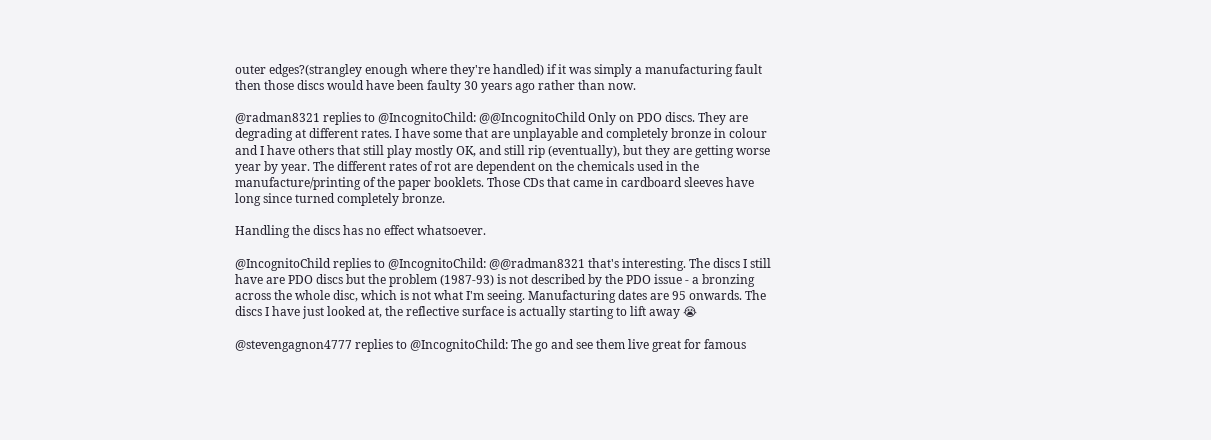outer edges?(strangley enough where they're handled) if it was simply a manufacturing fault then those discs would have been faulty 30 years ago rather than now.

@radman8321 replies to @IncognitoChild: @@IncognitoChild Only on PDO discs. They are degrading at different rates. I have some that are unplayable and completely bronze in colour and I have others that still play mostly OK, and still rip (eventually), but they are getting worse year by year. The different rates of rot are dependent on the chemicals used in the manufacture/printing of the paper booklets. Those CDs that came in cardboard sleeves have long since turned completely bronze.

Handling the discs has no effect whatsoever.

@IncognitoChild replies to @IncognitoChild: @@radman8321 that's interesting. The discs I still have are PDO discs but the problem (1987-93) is not described by the PDO issue - a bronzing across the whole disc, which is not what I'm seeing. Manufacturing dates are 95 onwards. The discs I have just looked at, the reflective surface is actually starting to lift away 😭

@stevengagnon4777 replies to @IncognitoChild: The go and see them live great for famous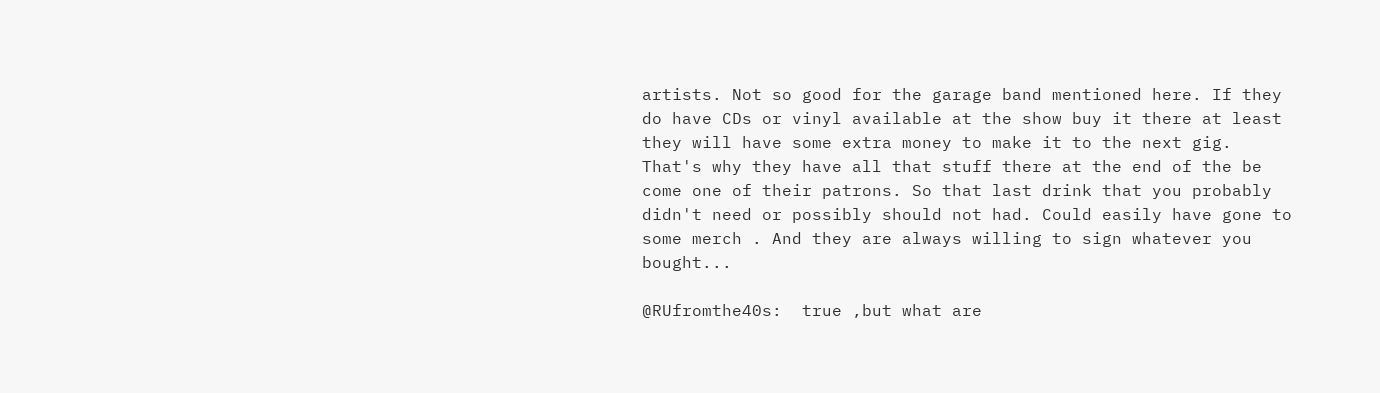artists. Not so good for the garage band mentioned here. If they do have CDs or vinyl available at the show buy it there at least they will have some extra money to make it to the next gig. That's why they have all that stuff there at the end of the be come one of their patrons. So that last drink that you probably didn't need or possibly should not had. Could easily have gone to some merch . And they are always willing to sign whatever you bought...

@RUfromthe40s:  true ,but what are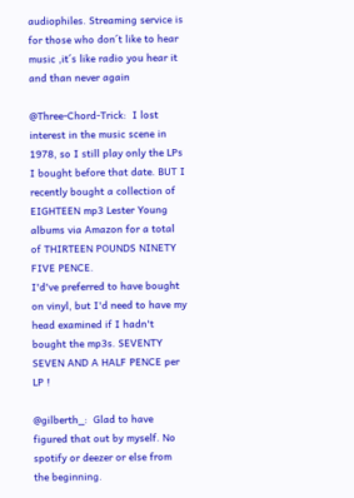audiophiles. Streaming service is for those who don´t like to hear music ,it´s like radio you hear it and than never again

@Three-Chord-Trick:  I lost interest in the music scene in 1978, so I still play only the LPs I bought before that date. BUT I recently bought a collection of EIGHTEEN mp3 Lester Young albums via Amazon for a total of THIRTEEN POUNDS NINETY FIVE PENCE.
I'd've preferred to have bought on vinyl, but I'd need to have my head examined if I hadn't bought the mp3s. SEVENTY SEVEN AND A HALF PENCE per LP !

@gilberth_:  Glad to have figured that out by myself. No spotify or deezer or else from the beginning.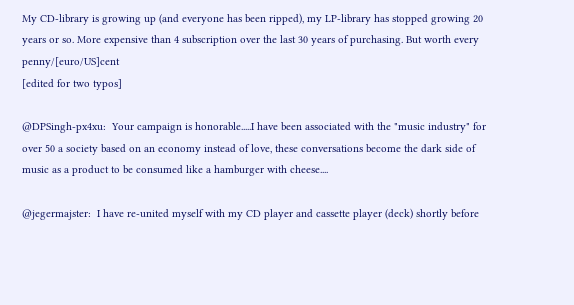My CD-library is growing up (and everyone has been ripped), my LP-library has stopped growing 20 years or so. More expensive than 4 subscription over the last 30 years of purchasing. But worth every penny/[euro/US]cent
[edited for two typos]

@DPSingh-px4xu:  Your campaign is honorable.....I have been associated with the "music industry" for over 50 a society based on an economy instead of love, these conversations become the dark side of music as a product to be consumed like a hamburger with cheese....

@jegermajster:  I have re-united myself with my CD player and cassette player (deck) shortly before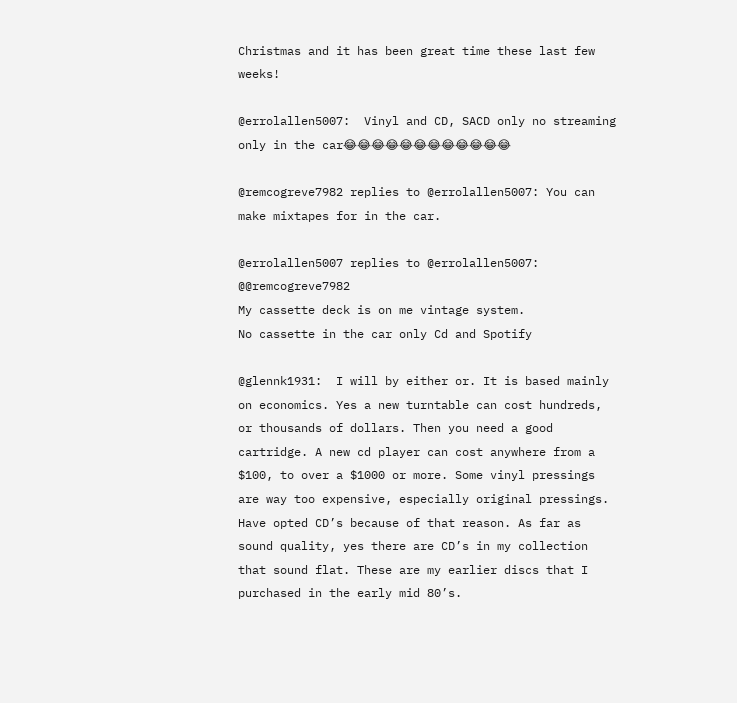Christmas and it has been great time these last few weeks!

@errolallen5007:  Vinyl and CD, SACD only no streaming only in the car😂😂😂😂😂😂😂😂😂😂😂😂

@remcogreve7982 replies to @errolallen5007: You can make mixtapes for in the car.

@errolallen5007 replies to @errolallen5007: @@remcogreve7982
My cassette deck is on me vintage system.
No cassette in the car only Cd and Spotify

@glennk1931:  I will by either or. It is based mainly on economics. Yes a new turntable can cost hundreds, or thousands of dollars. Then you need a good cartridge. A new cd player can cost anywhere from a $100, to over a $1000 or more. Some vinyl pressings are way too expensive, especially original pressings. Have opted CD’s because of that reason. As far as sound quality, yes there are CD’s in my collection that sound flat. These are my earlier discs that I purchased in the early mid 80’s.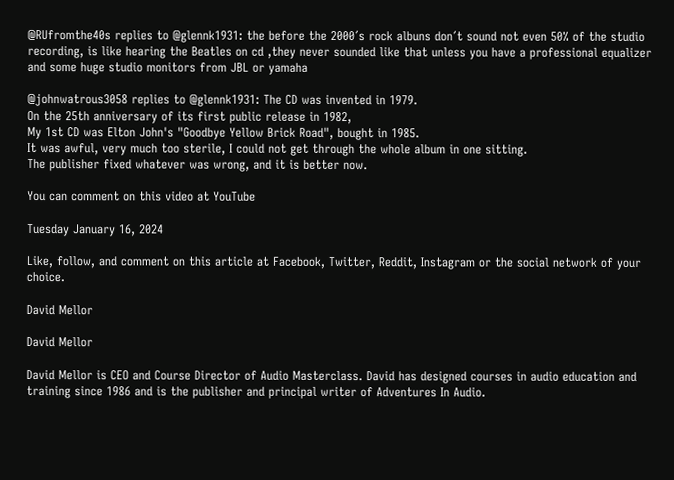@RUfromthe40s replies to @glennk1931: the before the 2000´s rock albuns don´t sound not even 50% of the studio recording, is like hearing the Beatles on cd ,they never sounded like that unless you have a professional equalizer and some huge studio monitors from JBL or yamaha

@johnwatrous3058 replies to @glennk1931: The CD was invented in 1979.
On the 25th anniversary of its first public release in 1982,
My 1st CD was Elton John's "Goodbye Yellow Brick Road", bought in 1985.
It was awful, very much too sterile, I could not get through the whole album in one sitting.
The publisher fixed whatever was wrong, and it is better now.

You can comment on this video at YouTube

Tuesday January 16, 2024

Like, follow, and comment on this article at Facebook, Twitter, Reddit, Instagram or the social network of your choice.

David Mellor

David Mellor

David Mellor is CEO and Course Director of Audio Masterclass. David has designed courses in audio education and training since 1986 and is the publisher and principal writer of Adventures In Audio.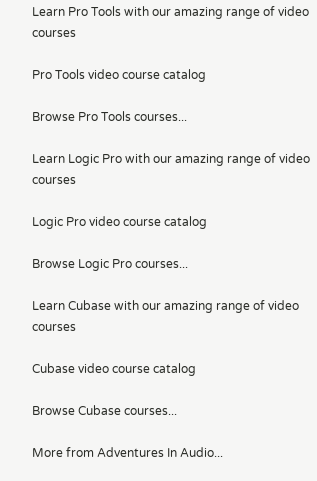Learn Pro Tools with our amazing range of video courses

Pro Tools video course catalog

Browse Pro Tools courses...

Learn Logic Pro with our amazing range of video courses

Logic Pro video course catalog

Browse Logic Pro courses...

Learn Cubase with our amazing range of video courses

Cubase video course catalog

Browse Cubase courses...

More from Adventures In Audio...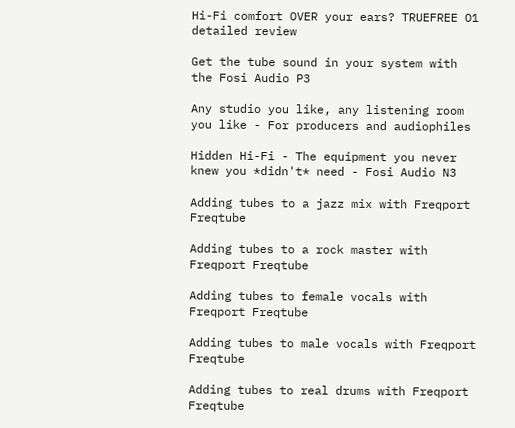Hi-Fi comfort OVER your ears? TRUEFREE O1 detailed review

Get the tube sound in your system with the Fosi Audio P3

Any studio you like, any listening room you like - For producers and audiophiles

Hidden Hi-Fi - The equipment you never knew you *didn't* need - Fosi Audio N3

Adding tubes to a jazz mix with Freqport Freqtube

Adding tubes to a rock master with Freqport Freqtube

Adding tubes to female vocals with Freqport Freqtube

Adding tubes to male vocals with Freqport Freqtube

Adding tubes to real drums with Freqport Freqtube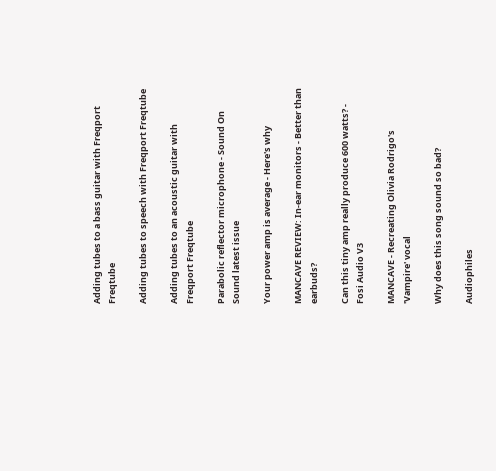Adding tubes to a bass guitar with Freqport Freqtube

Adding tubes to speech with Freqport Freqtube

Adding tubes to an acoustic guitar with Freqport Freqtube

Parabolic reflector microphone - Sound On Sound latest issue

Your power amp is average - Here's why

MANCAVE REVIEW: In-ear monitors - Better than earbuds?

Can this tiny amp really produce 600 watts? - Fosi Audio V3

MANCAVE - Recreating Olivia Rodrigo's 'Vampire' vocal

Why does this song sound so bad?

Audiophiles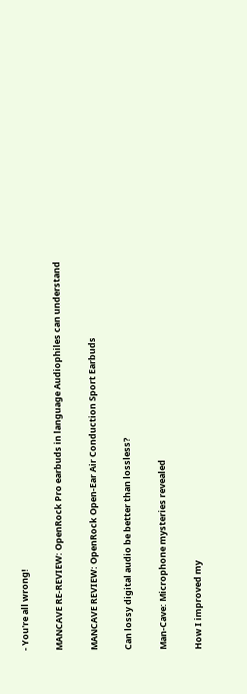- You're all wrong!

MANCAVE RE-REVIEW: OpenRock Pro earbuds in language Audiophiles can understand

MANCAVE REVIEW: OpenRock Open-Ear Air Conduction Sport Earbuds

Can lossy digital audio be better than lossless?

Man-Cave: Microphone mysteries revealed

How I improved my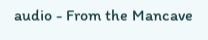audio - From the Mancave